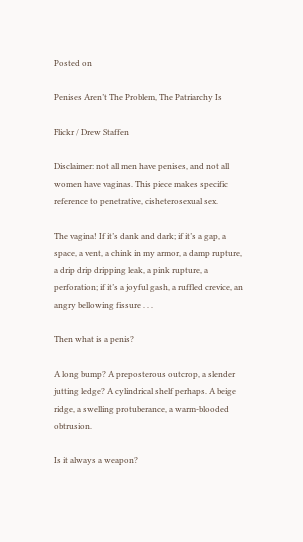Posted on

Penises Aren’t The Problem, The Patriarchy Is

Flickr / Drew Staffen

Disclaimer: not all men have penises, and not all women have vaginas. This piece makes specific reference to penetrative, cisheterosexual sex.

The vagina! If it’s dank and dark; if it’s a gap, a space, a vent, a chink in my armor, a damp rupture, a drip drip dripping leak, a pink rupture, a perforation; if it’s a joyful gash, a ruffled crevice, an angry bellowing fissure . . .

Then what is a penis?

A long bump? A preposterous outcrop, a slender jutting ledge? A cylindrical shelf perhaps. A beige ridge, a swelling protuberance, a warm-blooded obtrusion.

Is it always a weapon?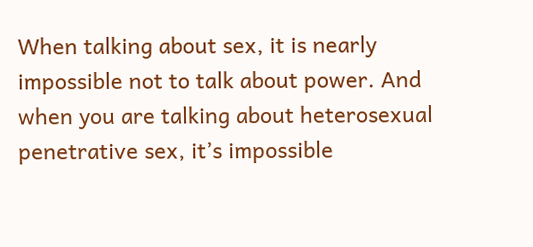When talking about sex, it is nearly impossible not to talk about power. And when you are talking about heterosexual penetrative sex, it’s impossible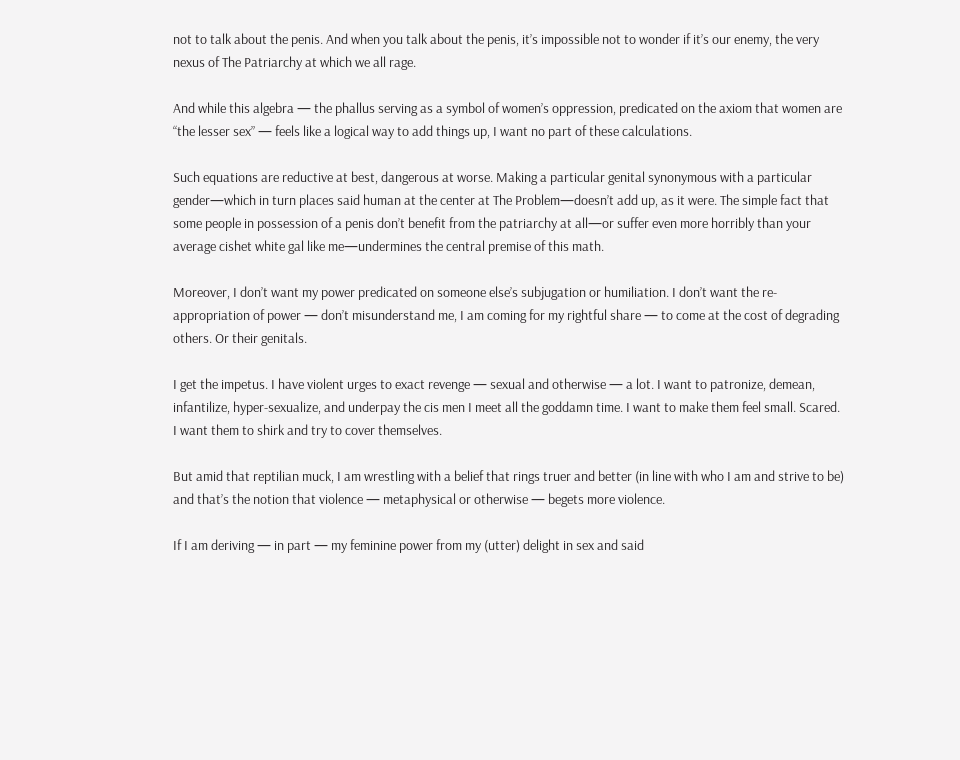not to talk about the penis. And when you talk about the penis, it’s impossible not to wonder if it’s our enemy, the very nexus of The Patriarchy at which we all rage.

And while this algebra — the phallus serving as a symbol of women’s oppression, predicated on the axiom that women are “the lesser sex” — feels like a logical way to add things up, I want no part of these calculations.

Such equations are reductive at best, dangerous at worse. Making a particular genital synonymous with a particular gender—which in turn places said human at the center at The Problem—doesn’t add up, as it were. The simple fact that some people in possession of a penis don’t benefit from the patriarchy at all—or suffer even more horribly than your average cishet white gal like me—undermines the central premise of this math.

Moreover, I don’t want my power predicated on someone else’s subjugation or humiliation. I don’t want the re-appropriation of power — don’t misunderstand me, I am coming for my rightful share — to come at the cost of degrading others. Or their genitals.

I get the impetus. I have violent urges to exact revenge — sexual and otherwise — a lot. I want to patronize, demean, infantilize, hyper-sexualize, and underpay the cis men I meet all the goddamn time. I want to make them feel small. Scared. I want them to shirk and try to cover themselves.

But amid that reptilian muck, I am wrestling with a belief that rings truer and better (in line with who I am and strive to be) and that’s the notion that violence — metaphysical or otherwise — begets more violence.

If I am deriving — in part — my feminine power from my (utter) delight in sex and said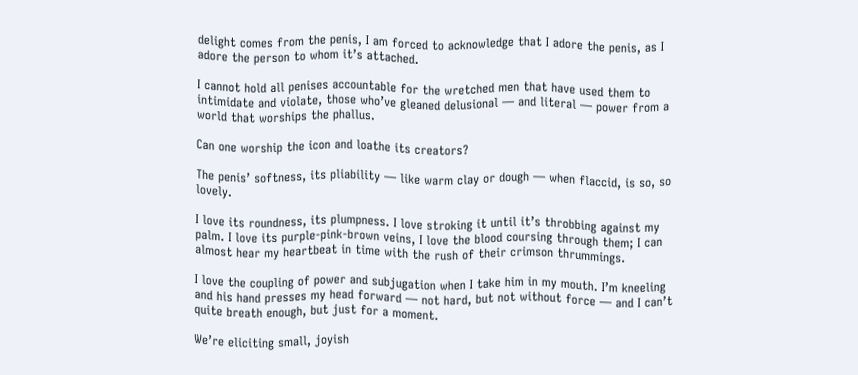delight comes from the penis, I am forced to acknowledge that I adore the penis, as I adore the person to whom it’s attached.

I cannot hold all penises accountable for the wretched men that have used them to intimidate and violate, those who’ve gleaned delusional — and literal — power from a world that worships the phallus.

Can one worship the icon and loathe its creators?

The penis’ softness, its pliability — like warm clay or dough — when flaccid, is so, so lovely.

I love its roundness, its plumpness. I love stroking it until it’s throbbing against my palm. I love its purple-pink-brown veins, I love the blood coursing through them; I can almost hear my heartbeat in time with the rush of their crimson thrummings.

I love the coupling of power and subjugation when I take him in my mouth. I’m kneeling and his hand presses my head forward — not hard, but not without force — and I can’t quite breath enough, but just for a moment.

We’re eliciting small, joyish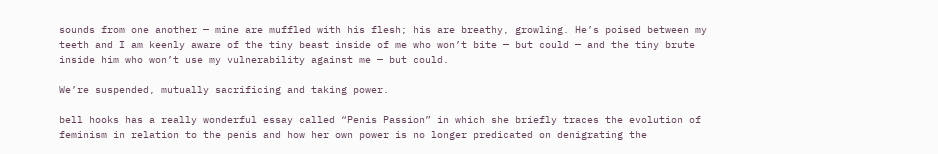sounds from one another — mine are muffled with his flesh; his are breathy, growling. He’s poised between my teeth and I am keenly aware of the tiny beast inside of me who won’t bite — but could — and the tiny brute inside him who won’t use my vulnerability against me — but could.

We’re suspended, mutually sacrificing and taking power.

bell hooks has a really wonderful essay called “Penis Passion” in which she briefly traces the evolution of feminism in relation to the penis and how her own power is no longer predicated on denigrating the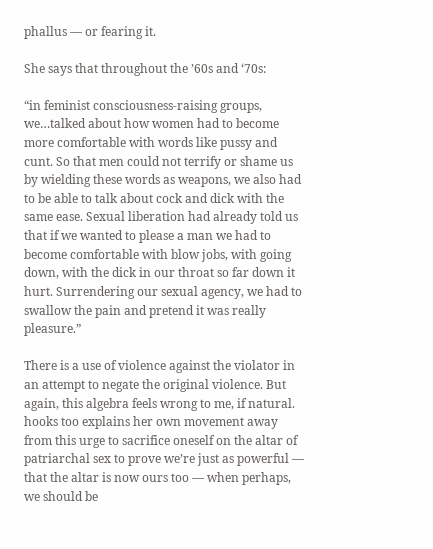phallus — or fearing it.

She says that throughout the ’60s and ‘70s:

“in feminist consciousness-raising groups, we…talked about how women had to become more comfortable with words like pussy and cunt. So that men could not terrify or shame us by wielding these words as weapons, we also had to be able to talk about cock and dick with the same ease. Sexual liberation had already told us that if we wanted to please a man we had to become comfortable with blow jobs, with going down, with the dick in our throat so far down it hurt. Surrendering our sexual agency, we had to swallow the pain and pretend it was really pleasure.”

There is a use of violence against the violator in an attempt to negate the original violence. But again, this algebra feels wrong to me, if natural. hooks too explains her own movement away from this urge to sacrifice oneself on the altar of patriarchal sex to prove we’re just as powerful — that the altar is now ours too — when perhaps, we should be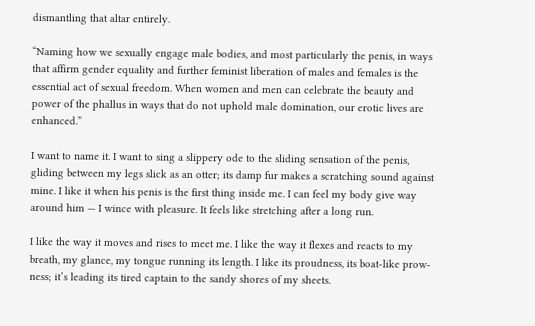dismantling that altar entirely.

“Naming how we sexually engage male bodies, and most particularly the penis, in ways that affirm gender equality and further feminist liberation of males and females is the essential act of sexual freedom. When women and men can celebrate the beauty and power of the phallus in ways that do not uphold male domination, our erotic lives are enhanced.”

I want to name it. I want to sing a slippery ode to the sliding sensation of the penis, gliding between my legs slick as an otter; its damp fur makes a scratching sound against mine. I like it when his penis is the first thing inside me. I can feel my body give way around him — I wince with pleasure. It feels like stretching after a long run.

I like the way it moves and rises to meet me. I like the way it flexes and reacts to my breath, my glance, my tongue running its length. I like its proudness, its boat-like prow-ness; it’s leading its tired captain to the sandy shores of my sheets.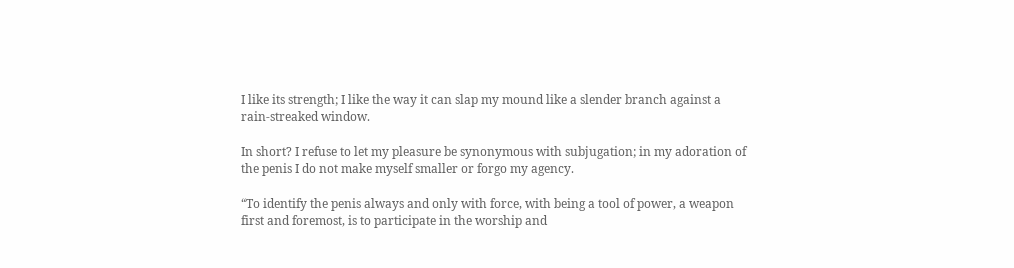I like its strength; I like the way it can slap my mound like a slender branch against a rain-streaked window.

In short? I refuse to let my pleasure be synonymous with subjugation; in my adoration of the penis I do not make myself smaller or forgo my agency.

“To identify the penis always and only with force, with being a tool of power, a weapon first and foremost, is to participate in the worship and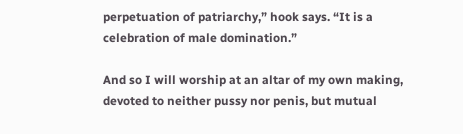perpetuation of patriarchy,” hook says. “It is a celebration of male domination.”

And so I will worship at an altar of my own making, devoted to neither pussy nor penis, but mutual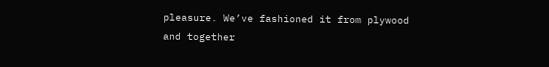pleasure. We’ve fashioned it from plywood and together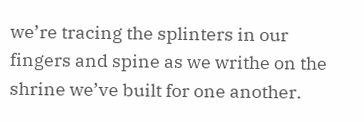we’re tracing the splinters in our fingers and spine as we writhe on the shrine we’ve built for one another.